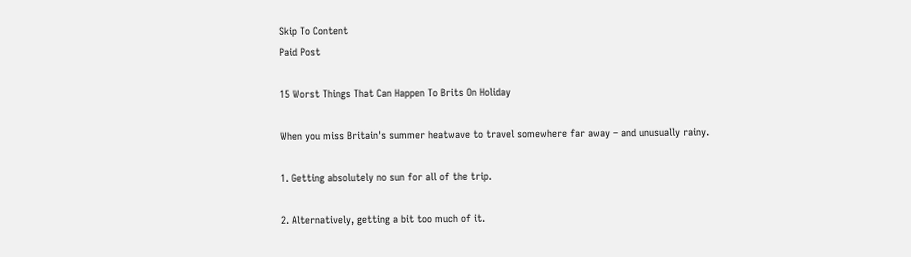Skip To Content
Paid Post

15 Worst Things That Can Happen To Brits On Holiday

When you miss Britain's summer heatwave to travel somewhere far away – and unusually rainy.

1. Getting absolutely no sun for all of the trip.

2. Alternatively, getting a bit too much of it.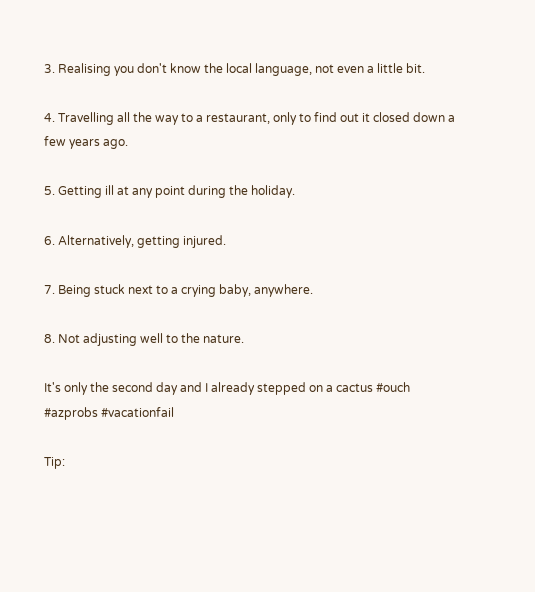3. Realising you don't know the local language, not even a little bit.

4. Travelling all the way to a restaurant, only to find out it closed down a few years ago.

5. Getting ill at any point during the holiday.

6. Alternatively, getting injured.

7. Being stuck next to a crying baby, anywhere.

8. Not adjusting well to the nature.

It's only the second day and I already stepped on a cactus #ouch #azprobs #vacationfail

Tip: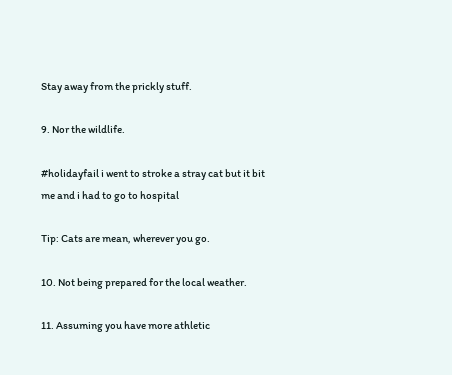Stay away from the prickly stuff.

9. Nor the wildlife.

#holidayfail i went to stroke a stray cat but it bit me and i had to go to hospital

Tip: Cats are mean, wherever you go.

10. Not being prepared for the local weather.

11. Assuming you have more athletic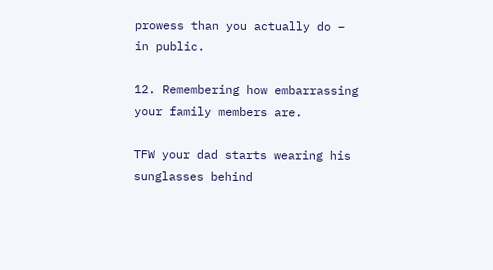prowess than you actually do – in public.

12. Remembering how embarrassing your family members are.

TFW your dad starts wearing his sunglasses behind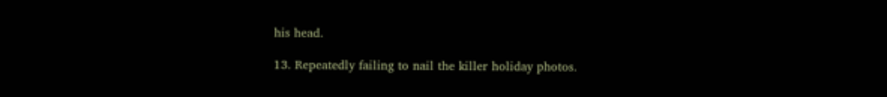his head.

13. Repeatedly failing to nail the killer holiday photos.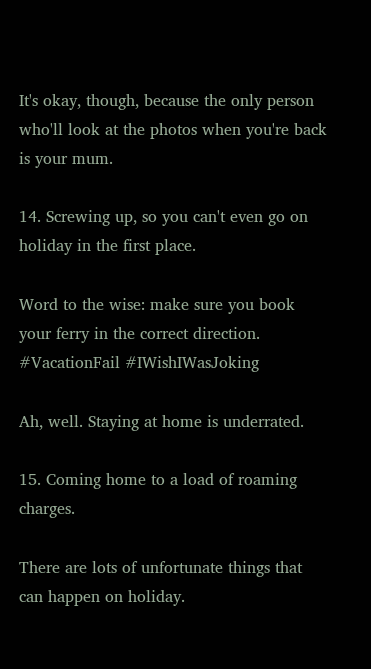It's okay, though, because the only person who'll look at the photos when you're back is your mum.

14. Screwing up, so you can't even go on holiday in the first place.

Word to the wise: make sure you book your ferry in the correct direction. #VacationFail #IWishIWasJoking

Ah, well. Staying at home is underrated.

15. Coming home to a load of roaming charges.

There are lots of unfortunate things that can happen on holiday.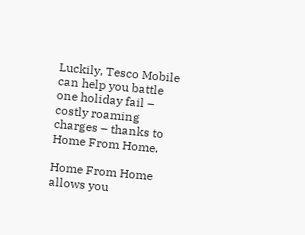Luckily, Tesco Mobile can help you battle one holiday fail – costly roaming charges – thanks to Home From Home.

Home From Home allows you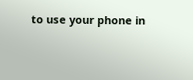to use your phone in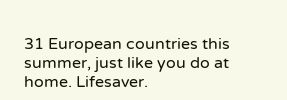31 European countries this summer, just like you do at home. Lifesaver.